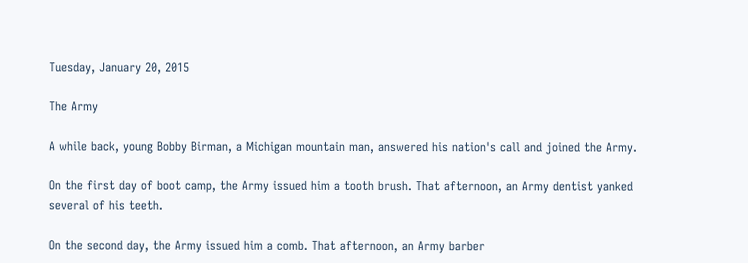Tuesday, January 20, 2015

The Army

A while back, young Bobby Birman, a Michigan mountain man, answered his nation's call and joined the Army.

On the first day of boot camp, the Army issued him a tooth brush. That afternoon, an Army dentist yanked several of his teeth.

On the second day, the Army issued him a comb. That afternoon, an Army barber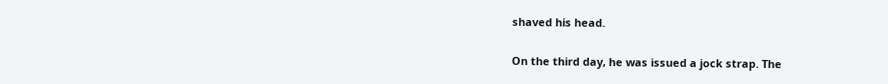shaved his head.

On the third day, he was issued a jock strap. The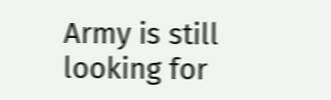Army is still looking for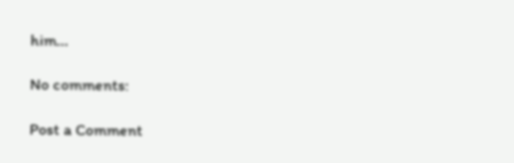him...

No comments:

Post a Comment